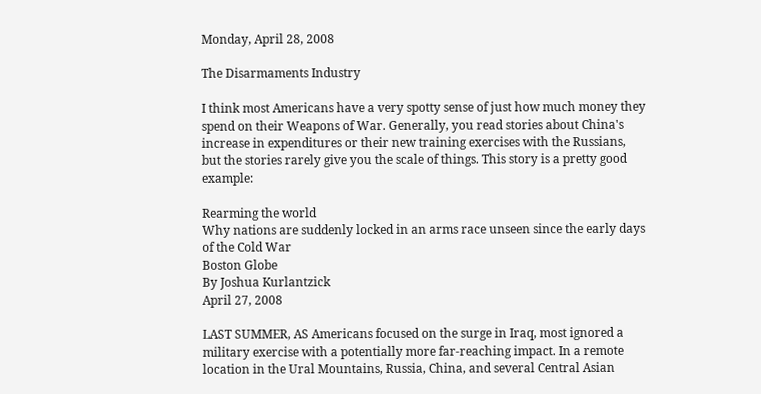Monday, April 28, 2008

The Disarmaments Industry

I think most Americans have a very spotty sense of just how much money they spend on their Weapons of War. Generally, you read stories about China's increase in expenditures or their new training exercises with the Russians, but the stories rarely give you the scale of things. This story is a pretty good example:

Rearming the world
Why nations are suddenly locked in an arms race unseen since the early days of the Cold War
Boston Globe
By Joshua Kurlantzick
April 27, 2008

LAST SUMMER, AS Americans focused on the surge in Iraq, most ignored a military exercise with a potentially more far-reaching impact. In a remote location in the Ural Mountains, Russia, China, and several Central Asian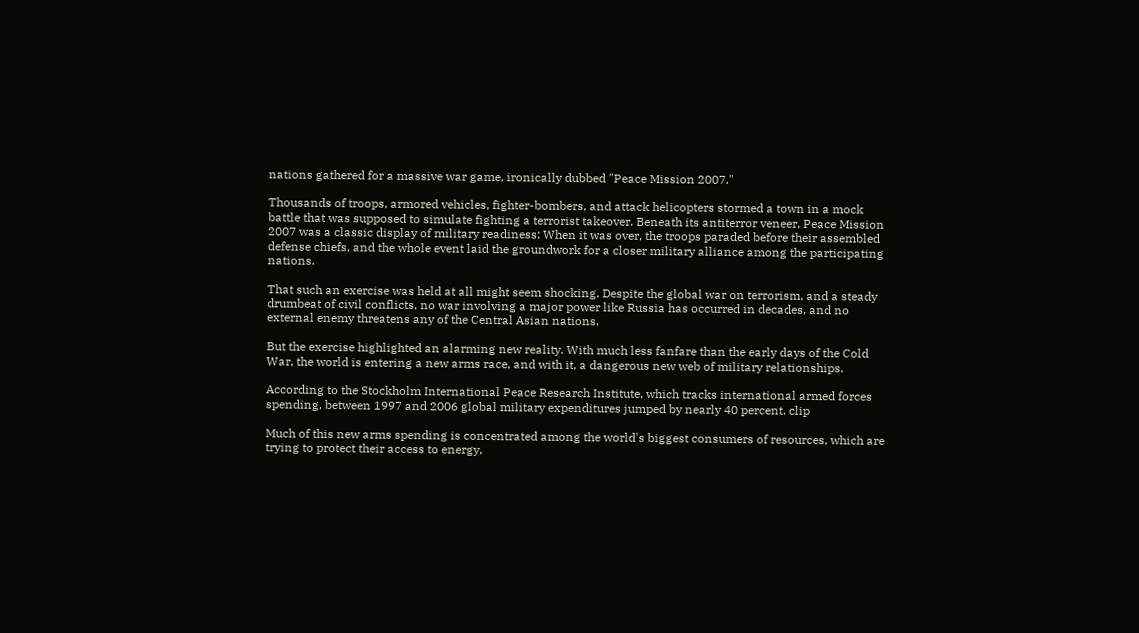nations gathered for a massive war game, ironically dubbed "Peace Mission 2007."

Thousands of troops, armored vehicles, fighter-bombers, and attack helicopters stormed a town in a mock battle that was supposed to simulate fighting a terrorist takeover. Beneath its antiterror veneer, Peace Mission 2007 was a classic display of military readiness: When it was over, the troops paraded before their assembled defense chiefs, and the whole event laid the groundwork for a closer military alliance among the participating nations.

That such an exercise was held at all might seem shocking. Despite the global war on terrorism, and a steady drumbeat of civil conflicts, no war involving a major power like Russia has occurred in decades, and no external enemy threatens any of the Central Asian nations.

But the exercise highlighted an alarming new reality. With much less fanfare than the early days of the Cold War, the world is entering a new arms race, and with it, a dangerous new web of military relationships.

According to the Stockholm International Peace Research Institute, which tracks international armed forces spending, between 1997 and 2006 global military expenditures jumped by nearly 40 percent. clip

Much of this new arms spending is concentrated among the world's biggest consumers of resources, which are trying to protect their access to energy,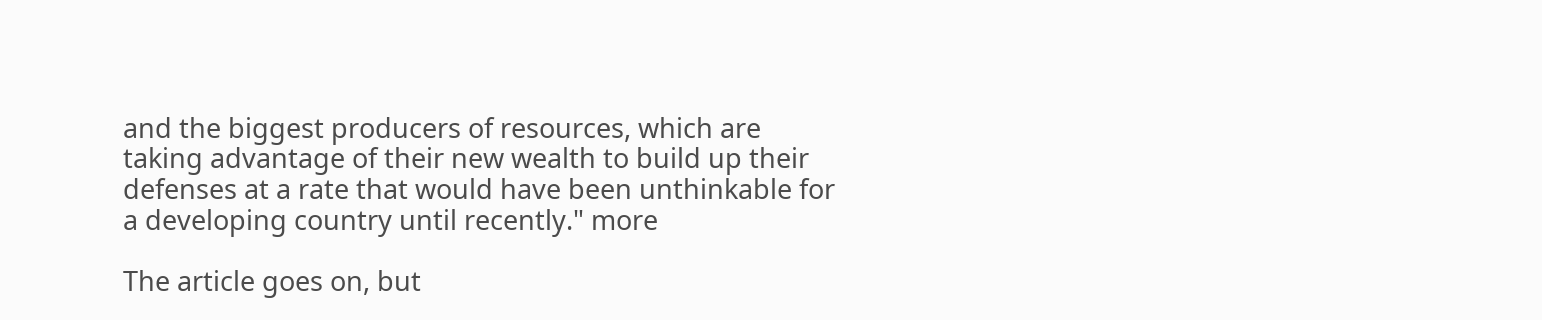and the biggest producers of resources, which are taking advantage of their new wealth to build up their defenses at a rate that would have been unthinkable for a developing country until recently." more

The article goes on, but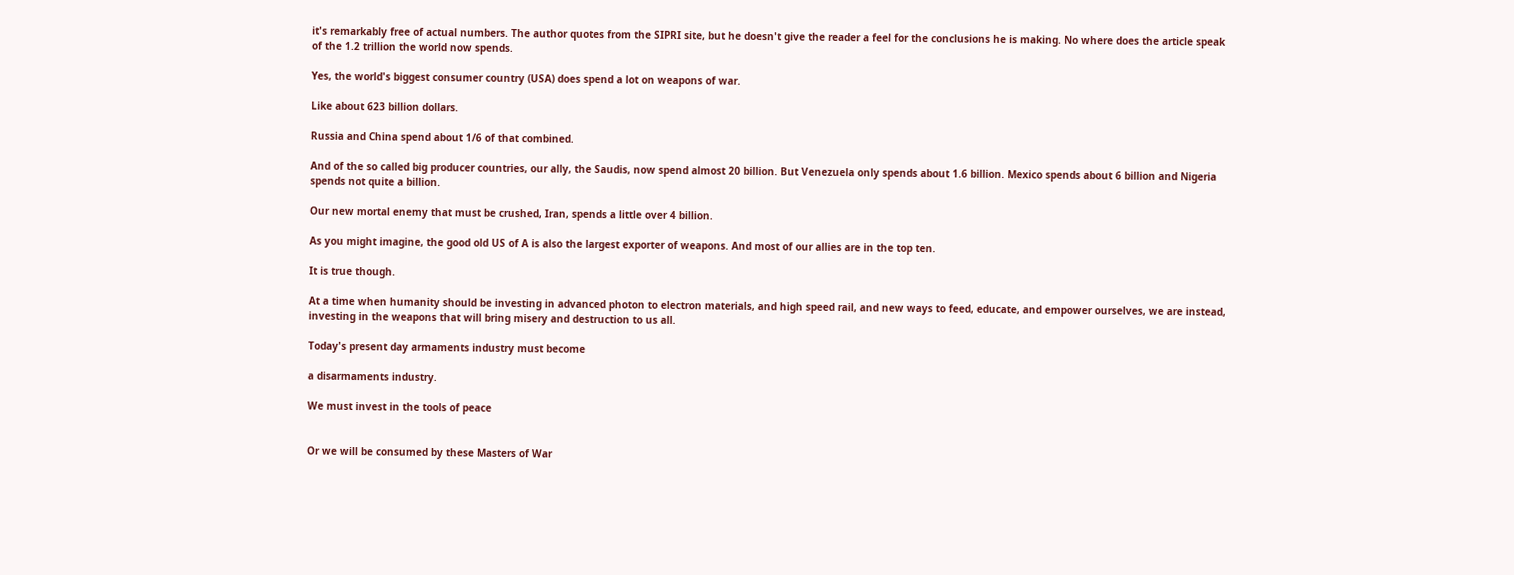it's remarkably free of actual numbers. The author quotes from the SIPRI site, but he doesn't give the reader a feel for the conclusions he is making. No where does the article speak of the 1.2 trillion the world now spends.

Yes, the world's biggest consumer country (USA) does spend a lot on weapons of war.

Like about 623 billion dollars.

Russia and China spend about 1/6 of that combined.

And of the so called big producer countries, our ally, the Saudis, now spend almost 20 billion. But Venezuela only spends about 1.6 billion. Mexico spends about 6 billion and Nigeria spends not quite a billion.

Our new mortal enemy that must be crushed, Iran, spends a little over 4 billion.

As you might imagine, the good old US of A is also the largest exporter of weapons. And most of our allies are in the top ten.

It is true though.

At a time when humanity should be investing in advanced photon to electron materials, and high speed rail, and new ways to feed, educate, and empower ourselves, we are instead, investing in the weapons that will bring misery and destruction to us all.

Today's present day armaments industry must become

a disarmaments industry.

We must invest in the tools of peace


Or we will be consumed by these Masters of War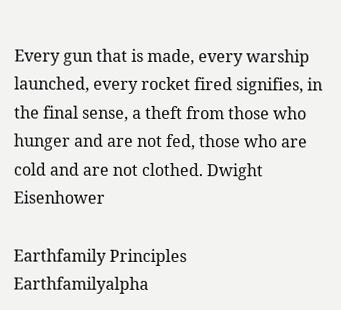Every gun that is made, every warship launched, every rocket fired signifies, in the final sense, a theft from those who hunger and are not fed, those who are cold and are not clothed. Dwight Eisenhower

Earthfamily Principles
Earthfamilyalpha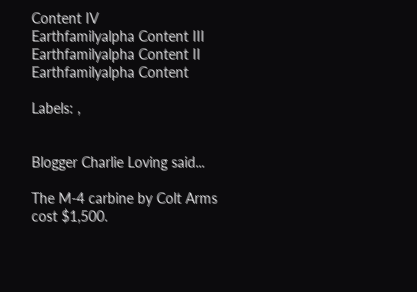Content IV
Earthfamilyalpha Content III
Earthfamilyalpha Content II
Earthfamilyalpha Content

Labels: ,


Blogger Charlie Loving said...

The M-4 carbine by Colt Arms cost $1,500.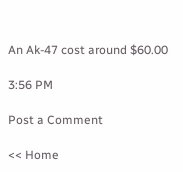An Ak-47 cost around $60.00

3:56 PM

Post a Comment

<< Home